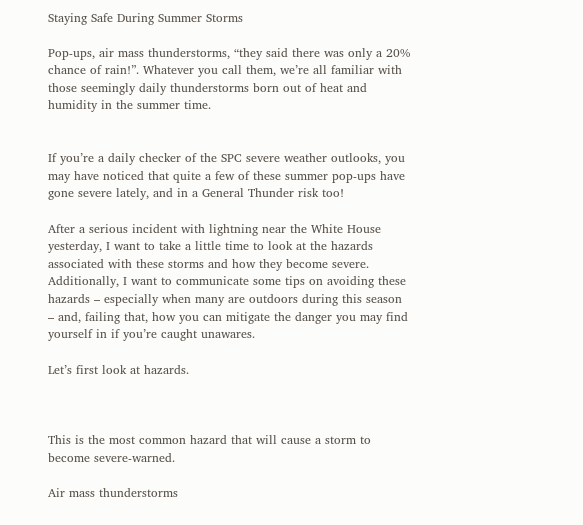Staying Safe During Summer Storms

Pop-ups, air mass thunderstorms, “they said there was only a 20% chance of rain!”. Whatever you call them, we’re all familiar with those seemingly daily thunderstorms born out of heat and humidity in the summer time.


If you’re a daily checker of the SPC severe weather outlooks, you may have noticed that quite a few of these summer pop-ups have gone severe lately, and in a General Thunder risk too!

After a serious incident with lightning near the White House yesterday, I want to take a little time to look at the hazards associated with these storms and how they become severe. Additionally, I want to communicate some tips on avoiding these hazards – especially when many are outdoors during this season – and, failing that, how you can mitigate the danger you may find yourself in if you’re caught unawares.

Let’s first look at hazards.



This is the most common hazard that will cause a storm to become severe-warned.

Air mass thunderstorms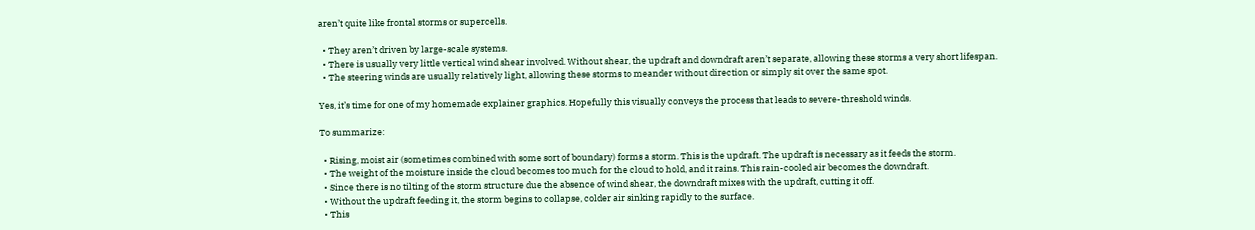aren’t quite like frontal storms or supercells.

  • They aren’t driven by large-scale systems.
  • There is usually very little vertical wind shear involved. Without shear, the updraft and downdraft aren’t separate, allowing these storms a very short lifespan.
  • The steering winds are usually relatively light, allowing these storms to meander without direction or simply sit over the same spot.

Yes, it’s time for one of my homemade explainer graphics. Hopefully this visually conveys the process that leads to severe-threshold winds.

To summarize:

  • Rising, moist air (sometimes combined with some sort of boundary) forms a storm. This is the updraft. The updraft is necessary as it feeds the storm.
  • The weight of the moisture inside the cloud becomes too much for the cloud to hold, and it rains. This rain-cooled air becomes the downdraft.
  • Since there is no tilting of the storm structure due the absence of wind shear, the downdraft mixes with the updraft, cutting it off.
  • Without the updraft feeding it, the storm begins to collapse, colder air sinking rapidly to the surface.
  • This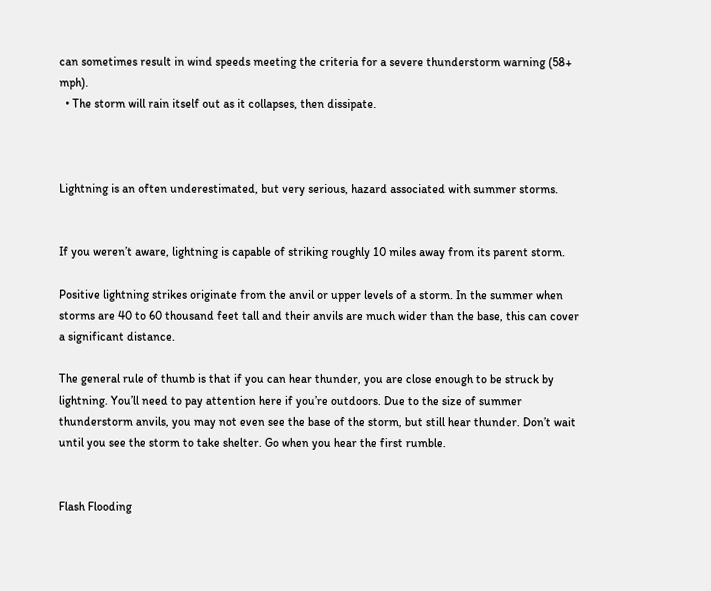can sometimes result in wind speeds meeting the criteria for a severe thunderstorm warning (58+ mph).
  • The storm will rain itself out as it collapses, then dissipate.



Lightning is an often underestimated, but very serious, hazard associated with summer storms.


If you weren’t aware, lightning is capable of striking roughly 10 miles away from its parent storm.

Positive lightning strikes originate from the anvil or upper levels of a storm. In the summer when storms are 40 to 60 thousand feet tall and their anvils are much wider than the base, this can cover a significant distance.

The general rule of thumb is that if you can hear thunder, you are close enough to be struck by lightning. You’ll need to pay attention here if you’re outdoors. Due to the size of summer thunderstorm anvils, you may not even see the base of the storm, but still hear thunder. Don’t wait until you see the storm to take shelter. Go when you hear the first rumble.


Flash Flooding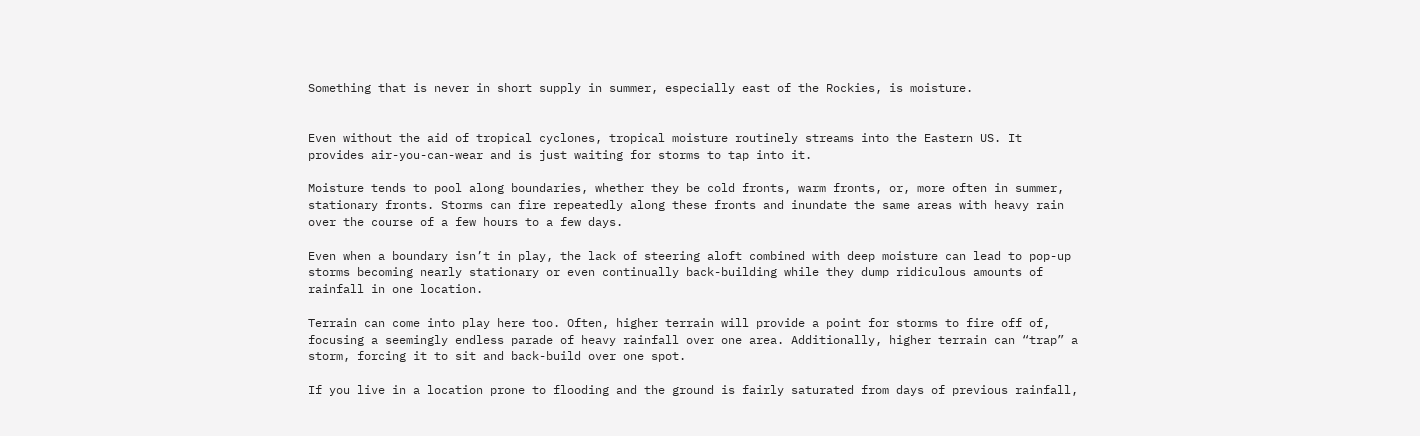Something that is never in short supply in summer, especially east of the Rockies, is moisture.


Even without the aid of tropical cyclones, tropical moisture routinely streams into the Eastern US. It provides air-you-can-wear and is just waiting for storms to tap into it.

Moisture tends to pool along boundaries, whether they be cold fronts, warm fronts, or, more often in summer, stationary fronts. Storms can fire repeatedly along these fronts and inundate the same areas with heavy rain over the course of a few hours to a few days.

Even when a boundary isn’t in play, the lack of steering aloft combined with deep moisture can lead to pop-up storms becoming nearly stationary or even continually back-building while they dump ridiculous amounts of rainfall in one location.

Terrain can come into play here too. Often, higher terrain will provide a point for storms to fire off of, focusing a seemingly endless parade of heavy rainfall over one area. Additionally, higher terrain can “trap” a storm, forcing it to sit and back-build over one spot.

If you live in a location prone to flooding and the ground is fairly saturated from days of previous rainfall,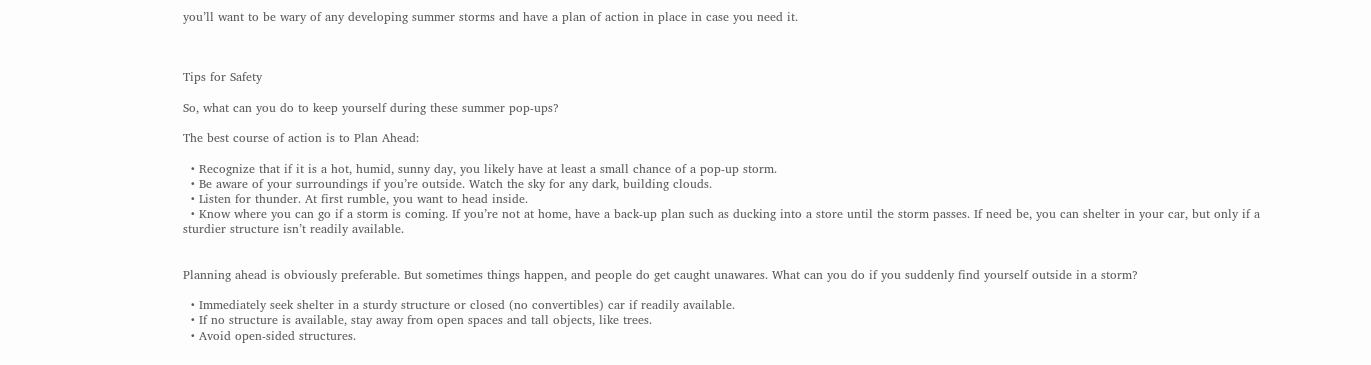you’ll want to be wary of any developing summer storms and have a plan of action in place in case you need it.



Tips for Safety

So, what can you do to keep yourself during these summer pop-ups?

The best course of action is to Plan Ahead:

  • Recognize that if it is a hot, humid, sunny day, you likely have at least a small chance of a pop-up storm.
  • Be aware of your surroundings if you’re outside. Watch the sky for any dark, building clouds.
  • Listen for thunder. At first rumble, you want to head inside.
  • Know where you can go if a storm is coming. If you’re not at home, have a back-up plan such as ducking into a store until the storm passes. If need be, you can shelter in your car, but only if a sturdier structure isn’t readily available.


Planning ahead is obviously preferable. But sometimes things happen, and people do get caught unawares. What can you do if you suddenly find yourself outside in a storm?

  • Immediately seek shelter in a sturdy structure or closed (no convertibles) car if readily available.
  • If no structure is available, stay away from open spaces and tall objects, like trees.
  • Avoid open-sided structures.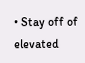• Stay off of elevated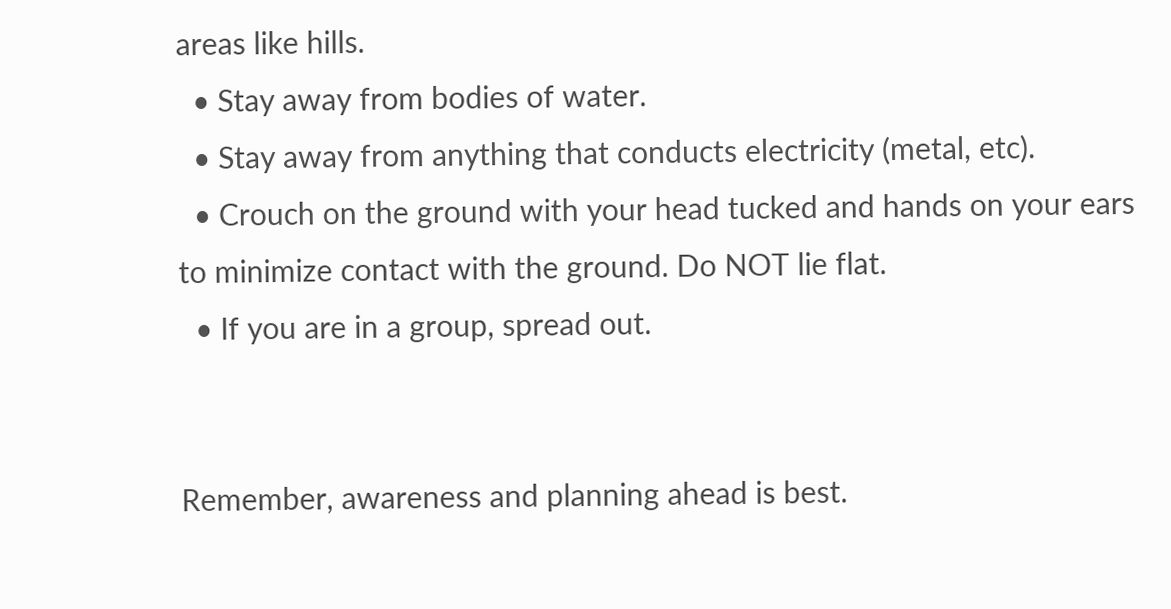areas like hills.
  • Stay away from bodies of water.
  • Stay away from anything that conducts electricity (metal, etc).
  • Crouch on the ground with your head tucked and hands on your ears to minimize contact with the ground. Do NOT lie flat.
  • If you are in a group, spread out.


Remember, awareness and planning ahead is best.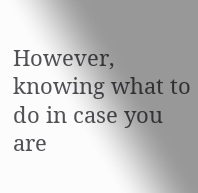However, knowing what to do in case you are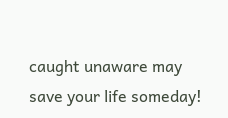caught unaware may save your life someday!